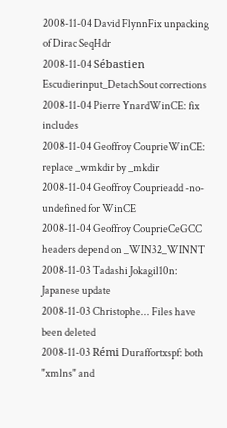2008-11-04 David FlynnFix unpacking of Dirac SeqHdr
2008-11-04 Sébastien Escudierinput_DetachSout corrections
2008-11-04 Pierre YnardWinCE: fix includes
2008-11-04 Geoffroy CouprieWinCE: replace _wmkdir by _mkdir
2008-11-04 Geoffroy Couprieadd -no-undefined for WinCE
2008-11-04 Geoffroy CouprieCeGCC headers depend on _WIN32_WINNT
2008-11-03 Tadashi Jokagil10n: Japanese update
2008-11-03 Christophe... Files have been deleted
2008-11-03 Rémi Duraffortxspf: both "xmlns" and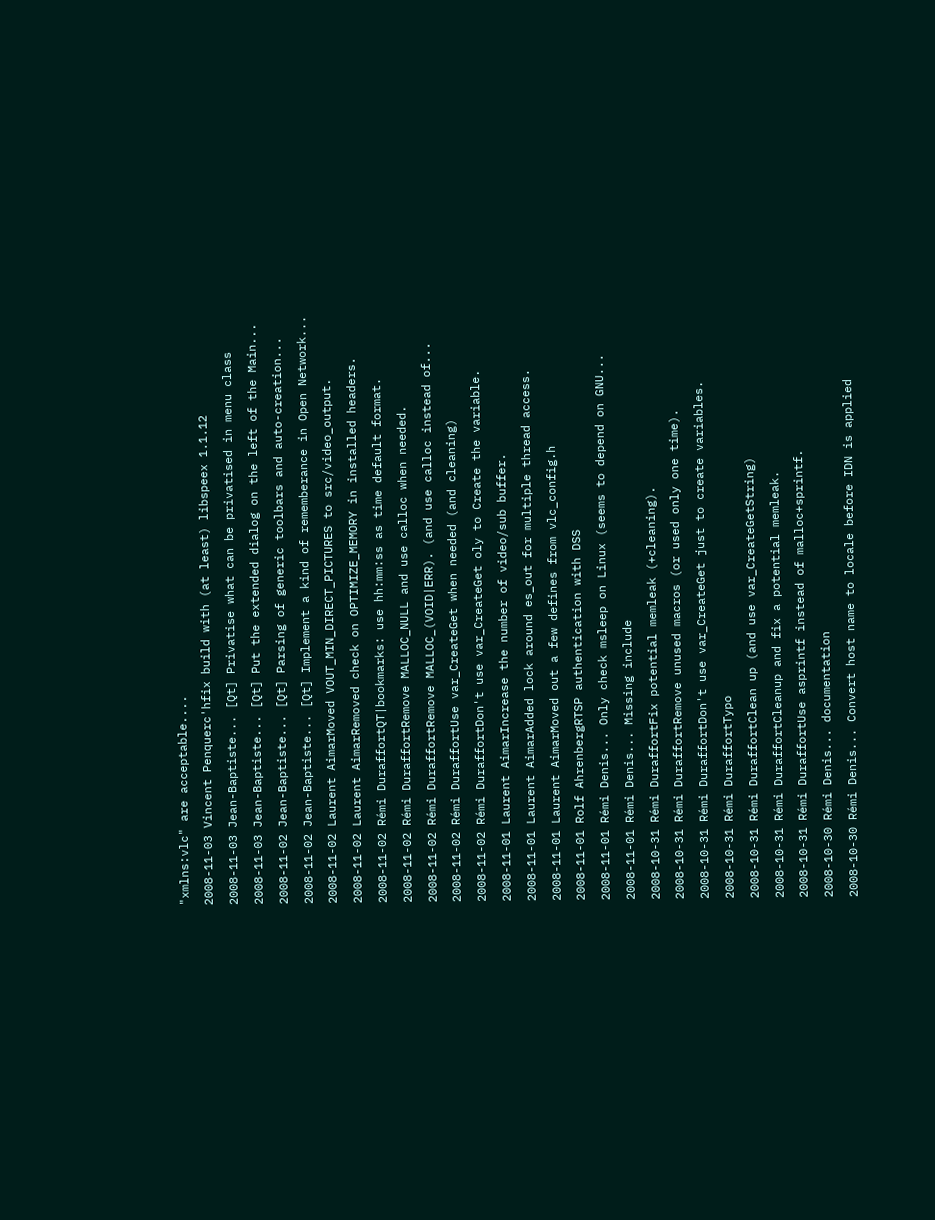"xmlns:vlc" are acceptable....
2008-11-03 Vincent Penquerc'hfix build with (at least) libspeex 1.1.12
2008-11-03 Jean-Baptiste... [Qt] Privatise what can be privatised in menu class
2008-11-03 Jean-Baptiste... [Qt] Put the extended dialog on the left of the Main...
2008-11-02 Jean-Baptiste... [Qt] Parsing of generic toolbars and auto-creation...
2008-11-02 Jean-Baptiste... [Qt] Implement a kind of rememberance in Open Network...
2008-11-02 Laurent AimarMoved VOUT_MIN_DIRECT_PICTURES to src/video_output.
2008-11-02 Laurent AimarRemoved check on OPTIMIZE_MEMORY in installed headers.
2008-11-02 Rémi DuraffortQT|bookmarks: use hh:mm:ss as time default format.
2008-11-02 Rémi DuraffortRemove MALLOC_NULL and use calloc when needed.
2008-11-02 Rémi DuraffortRemove MALLOC_(VOID|ERR). (and use calloc instead of...
2008-11-02 Rémi DuraffortUse var_CreateGet when needed (and cleaning)
2008-11-02 Rémi DuraffortDon't use var_CreateGet oly to Create the variable.
2008-11-01 Laurent AimarIncrease the number of video/sub buffer.
2008-11-01 Laurent AimarAdded lock around es_out for multiple thread access.
2008-11-01 Laurent AimarMoved out a few defines from vlc_config.h
2008-11-01 Rolf AhrenbergRTSP authentication with DSS
2008-11-01 Rémi Denis... Only check msleep on Linux (seems to depend on GNU...
2008-11-01 Rémi Denis... Missing include
2008-10-31 Rémi DuraffortFix potential memleak (+cleaning).
2008-10-31 Rémi DuraffortRemove unused macros (or used only one time).
2008-10-31 Rémi DuraffortDon't use var_CreateGet just to create variables.
2008-10-31 Rémi DuraffortTypo
2008-10-31 Rémi DuraffortClean up (and use var_CreateGetString)
2008-10-31 Rémi DuraffortCleanup and fix a potential memleak.
2008-10-31 Rémi DuraffortUse asprintf instead of malloc+sprintf.
2008-10-30 Rémi Denis... documentation
2008-10-30 Rémi Denis... Convert host name to locale before IDN is applied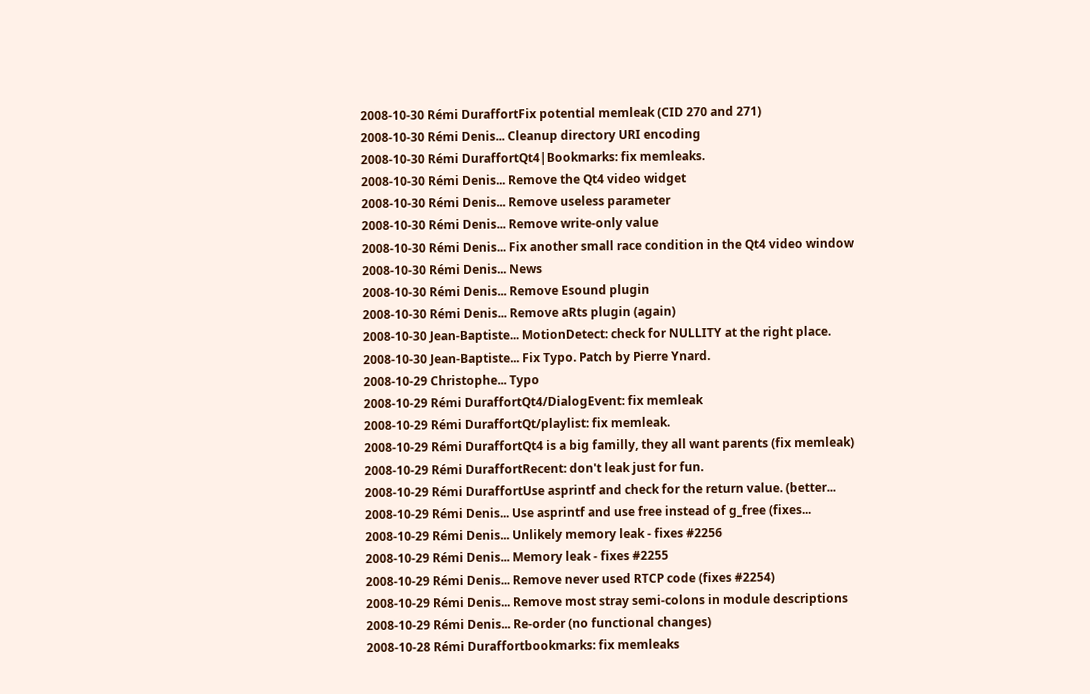2008-10-30 Rémi DuraffortFix potential memleak (CID 270 and 271)
2008-10-30 Rémi Denis... Cleanup directory URI encoding
2008-10-30 Rémi DuraffortQt4|Bookmarks: fix memleaks.
2008-10-30 Rémi Denis... Remove the Qt4 video widget
2008-10-30 Rémi Denis... Remove useless parameter
2008-10-30 Rémi Denis... Remove write-only value
2008-10-30 Rémi Denis... Fix another small race condition in the Qt4 video window
2008-10-30 Rémi Denis... News
2008-10-30 Rémi Denis... Remove Esound plugin
2008-10-30 Rémi Denis... Remove aRts plugin (again)
2008-10-30 Jean-Baptiste... MotionDetect: check for NULLITY at the right place.
2008-10-30 Jean-Baptiste... Fix Typo. Patch by Pierre Ynard.
2008-10-29 Christophe... Typo
2008-10-29 Rémi DuraffortQt4/DialogEvent: fix memleak
2008-10-29 Rémi DuraffortQt/playlist: fix memleak.
2008-10-29 Rémi DuraffortQt4 is a big familly, they all want parents (fix memleak)
2008-10-29 Rémi DuraffortRecent: don't leak just for fun.
2008-10-29 Rémi DuraffortUse asprintf and check for the return value. (better...
2008-10-29 Rémi Denis... Use asprintf and use free instead of g_free (fixes...
2008-10-29 Rémi Denis... Unlikely memory leak - fixes #2256
2008-10-29 Rémi Denis... Memory leak - fixes #2255
2008-10-29 Rémi Denis... Remove never used RTCP code (fixes #2254)
2008-10-29 Rémi Denis... Remove most stray semi-colons in module descriptions
2008-10-29 Rémi Denis... Re-order (no functional changes)
2008-10-28 Rémi Duraffortbookmarks: fix memleaks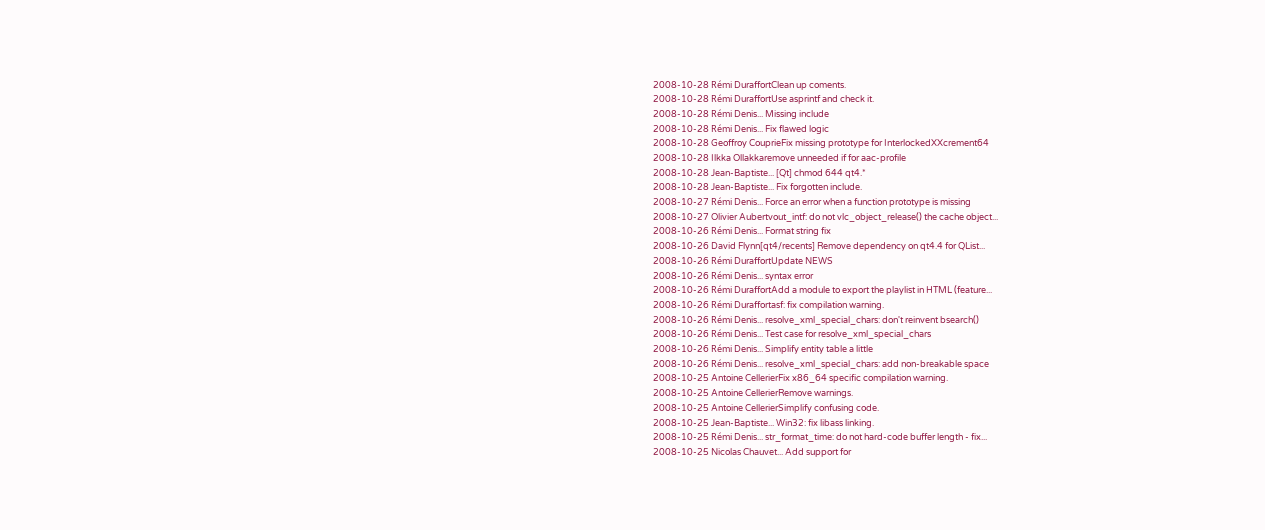2008-10-28 Rémi DuraffortClean up coments.
2008-10-28 Rémi DuraffortUse asprintf and check it.
2008-10-28 Rémi Denis... Missing include
2008-10-28 Rémi Denis... Fix flawed logic
2008-10-28 Geoffroy CouprieFix missing prototype for InterlockedXXcrement64
2008-10-28 Ilkka Ollakkaremove unneeded if for aac-profile
2008-10-28 Jean-Baptiste... [Qt] chmod 644 qt4.*
2008-10-28 Jean-Baptiste... Fix forgotten include.
2008-10-27 Rémi Denis... Force an error when a function prototype is missing
2008-10-27 Olivier Aubertvout_intf: do not vlc_object_release() the cache object...
2008-10-26 Rémi Denis... Format string fix
2008-10-26 David Flynn[qt4/recents] Remove dependency on qt4.4 for QList...
2008-10-26 Rémi DuraffortUpdate NEWS
2008-10-26 Rémi Denis... syntax error
2008-10-26 Rémi DuraffortAdd a module to export the playlist in HTML (feature...
2008-10-26 Rémi Duraffortasf: fix compilation warning.
2008-10-26 Rémi Denis... resolve_xml_special_chars: don't reinvent bsearch()
2008-10-26 Rémi Denis... Test case for resolve_xml_special_chars
2008-10-26 Rémi Denis... Simplify entity table a little
2008-10-26 Rémi Denis... resolve_xml_special_chars: add non-breakable space
2008-10-25 Antoine CellerierFix x86_64 specific compilation warning.
2008-10-25 Antoine CellerierRemove warnings.
2008-10-25 Antoine CellerierSimplify confusing code.
2008-10-25 Jean-Baptiste... Win32: fix libass linking.
2008-10-25 Rémi Denis... str_format_time: do not hard-code buffer length - fix...
2008-10-25 Nicolas Chauvet... Add support for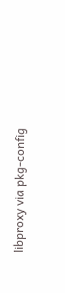libproxy via pkg-config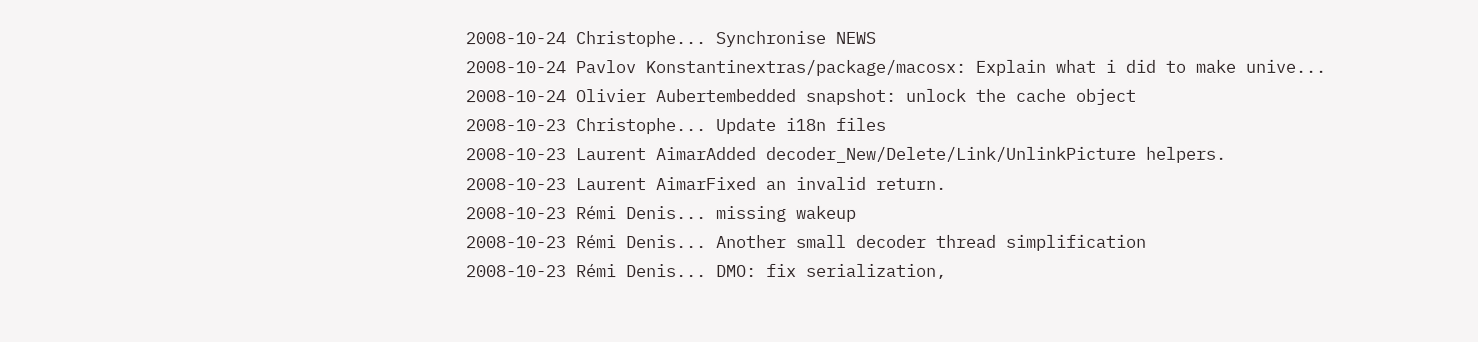2008-10-24 Christophe... Synchronise NEWS
2008-10-24 Pavlov Konstantinextras/package/macosx: Explain what i did to make unive...
2008-10-24 Olivier Aubertembedded snapshot: unlock the cache object
2008-10-23 Christophe... Update i18n files
2008-10-23 Laurent AimarAdded decoder_New/Delete/Link/UnlinkPicture helpers.
2008-10-23 Laurent AimarFixed an invalid return.
2008-10-23 Rémi Denis... missing wakeup
2008-10-23 Rémi Denis... Another small decoder thread simplification
2008-10-23 Rémi Denis... DMO: fix serialization,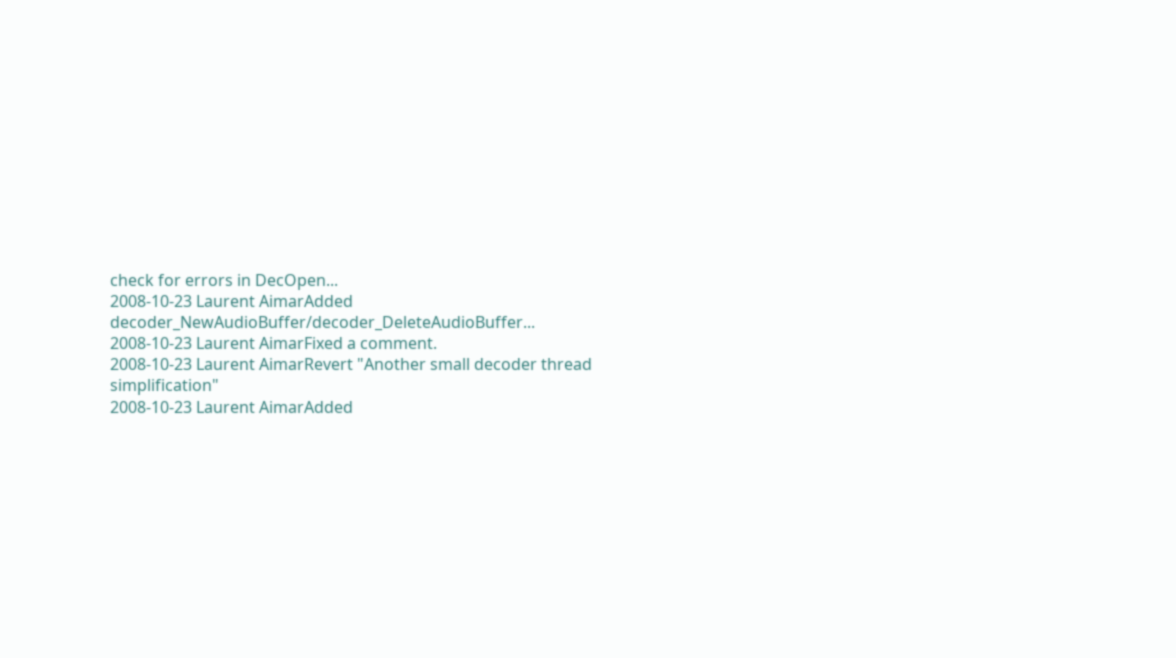check for errors in DecOpen...
2008-10-23 Laurent AimarAdded decoder_NewAudioBuffer/decoder_DeleteAudioBuffer...
2008-10-23 Laurent AimarFixed a comment.
2008-10-23 Laurent AimarRevert "Another small decoder thread simplification"
2008-10-23 Laurent AimarAdded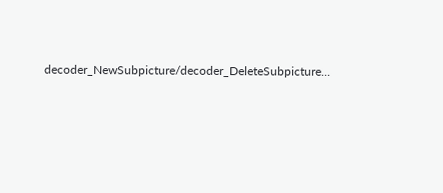decoder_NewSubpicture/decoder_DeleteSubpicture...